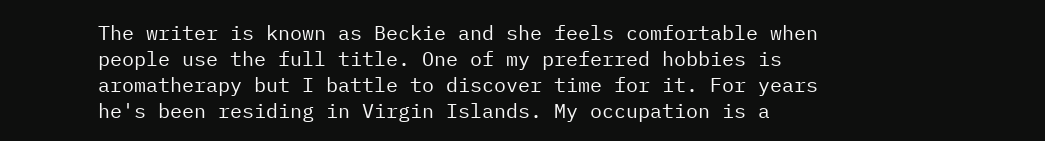The writer is known as Beckie and she feels comfortable when people use the full title. One of my preferred hobbies is aromatherapy but I battle to discover time for it. For years he's been residing in Virgin Islands. My occupation is a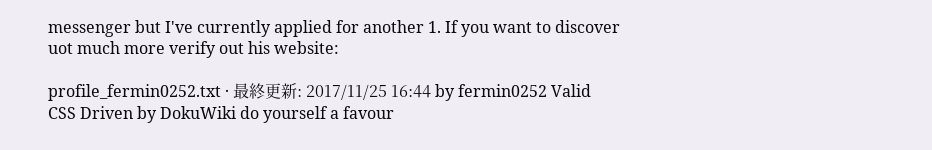messenger but I've currently applied for another 1. If you want to discover uot much more verify out his website:

profile_fermin0252.txt · 最終更新: 2017/11/25 16:44 by fermin0252 Valid CSS Driven by DokuWiki do yourself a favour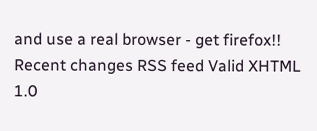and use a real browser - get firefox!! Recent changes RSS feed Valid XHTML 1.0